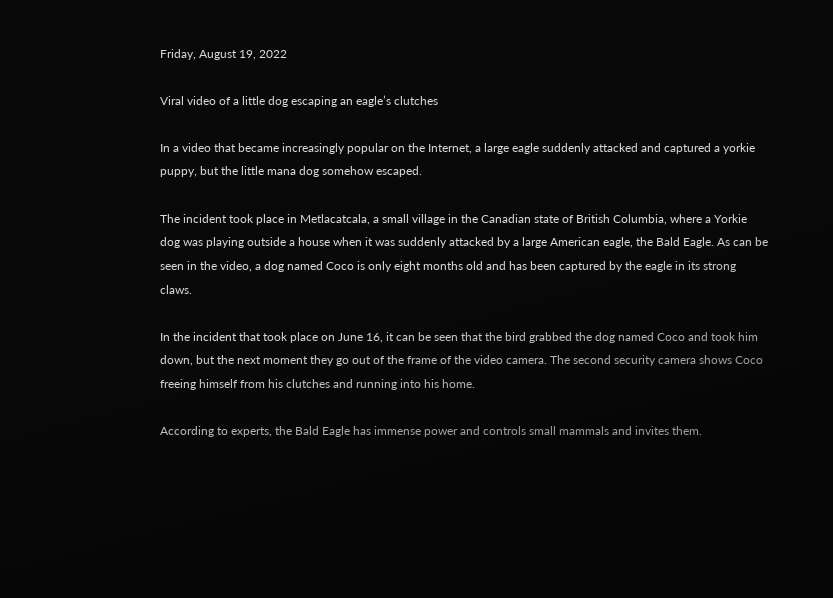Friday, August 19, 2022

Viral video of a little dog escaping an eagle’s clutches

In a video that became increasingly popular on the Internet, a large eagle suddenly attacked and captured a yorkie puppy, but the little mana dog somehow escaped.

The incident took place in Metlacatcala, a small village in the Canadian state of British Columbia, where a Yorkie dog was playing outside a house when it was suddenly attacked by a large American eagle, the Bald Eagle. As can be seen in the video, a dog named Coco is only eight months old and has been captured by the eagle in its strong claws.

In the incident that took place on June 16, it can be seen that the bird grabbed the dog named Coco and took him down, but the next moment they go out of the frame of the video camera. The second security camera shows Coco freeing himself from his clutches and running into his home.

According to experts, the Bald Eagle has immense power and controls small mammals and invites them.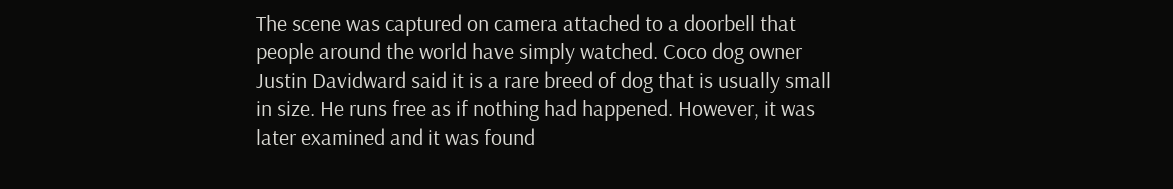The scene was captured on camera attached to a doorbell that people around the world have simply watched. Coco dog owner Justin Davidward said it is a rare breed of dog that is usually small in size. He runs free as if nothing had happened. However, it was later examined and it was found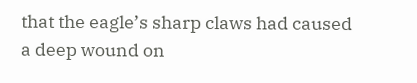that the eagle’s sharp claws had caused a deep wound on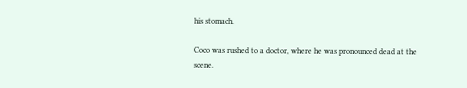his stomach.

Coco was rushed to a doctor, where he was pronounced dead at the scene.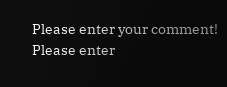Please enter your comment!
Please enter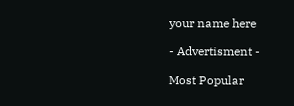your name here

- Advertisment -

Most Popular